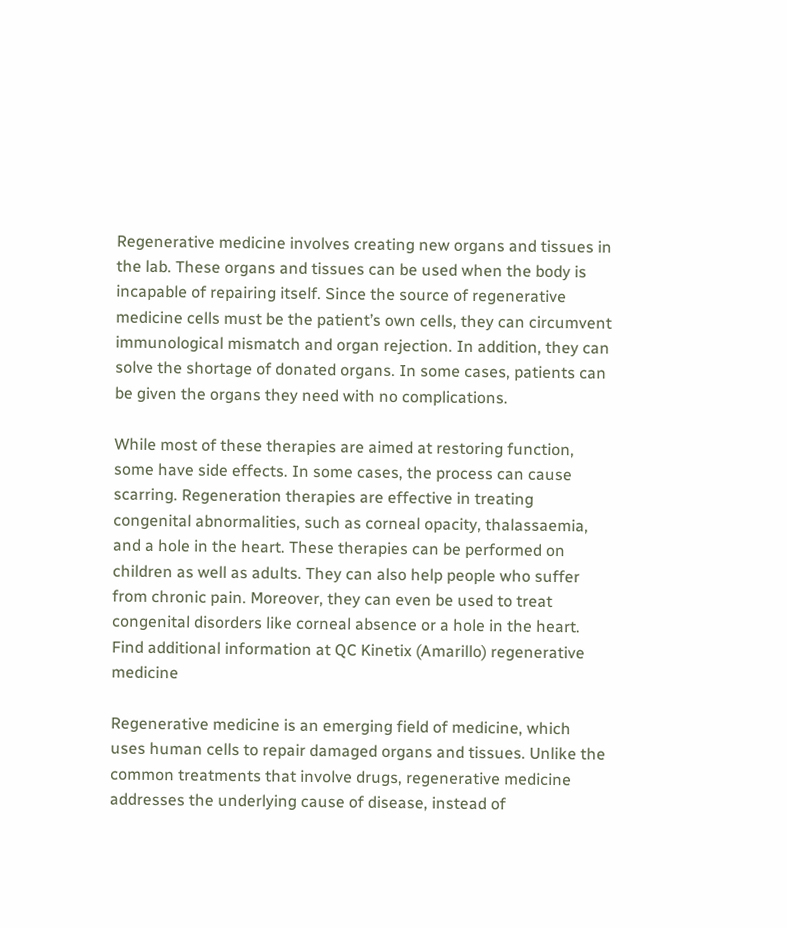Regenerative medicine involves creating new organs and tissues in the lab. These organs and tissues can be used when the body is incapable of repairing itself. Since the source of regenerative medicine cells must be the patient’s own cells, they can circumvent immunological mismatch and organ rejection. In addition, they can solve the shortage of donated organs. In some cases, patients can be given the organs they need with no complications.

While most of these therapies are aimed at restoring function, some have side effects. In some cases, the process can cause scarring. Regeneration therapies are effective in treating congenital abnormalities, such as corneal opacity, thalassaemia, and a hole in the heart. These therapies can be performed on children as well as adults. They can also help people who suffer from chronic pain. Moreover, they can even be used to treat congenital disorders like corneal absence or a hole in the heart. Find additional information at QC Kinetix (Amarillo) regenerative medicine

Regenerative medicine is an emerging field of medicine, which uses human cells to repair damaged organs and tissues. Unlike the common treatments that involve drugs, regenerative medicine addresses the underlying cause of disease, instead of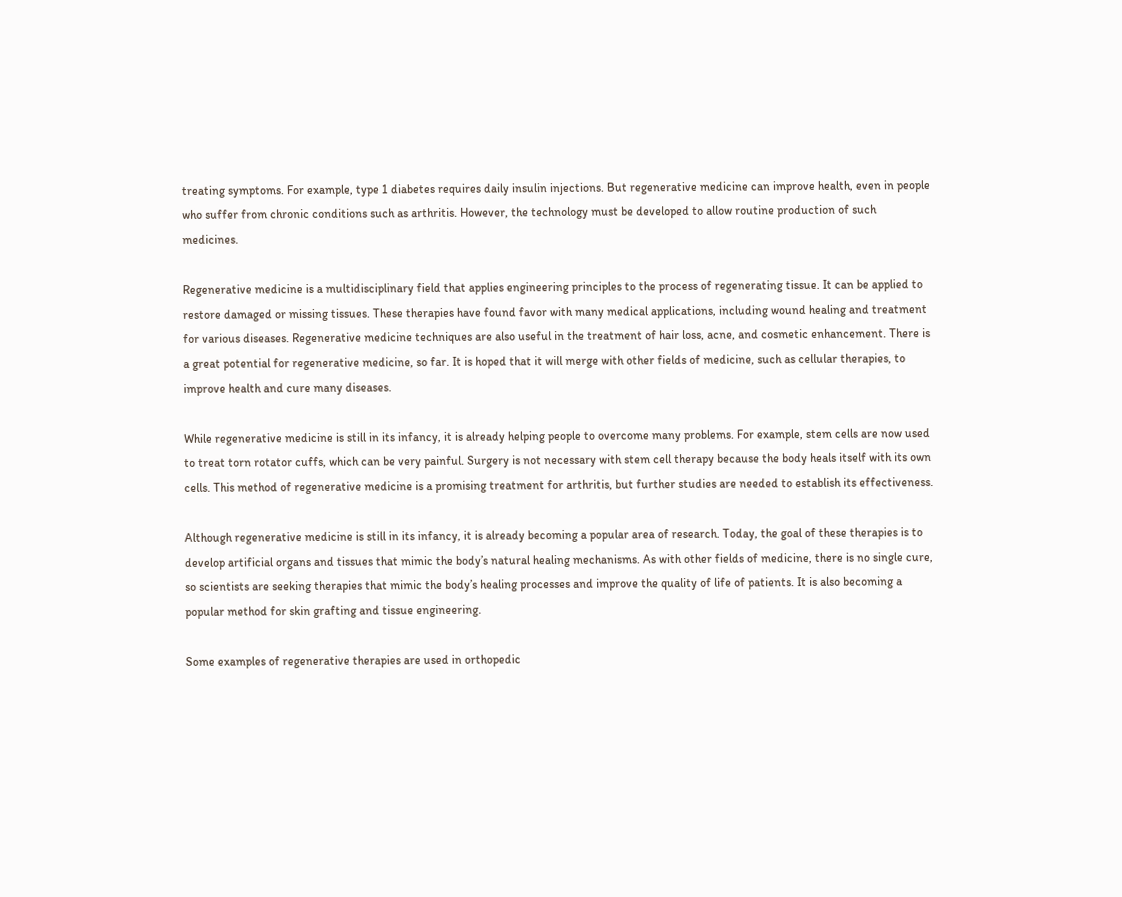treating symptoms. For example, type 1 diabetes requires daily insulin injections. But regenerative medicine can improve health, even in people who suffer from chronic conditions such as arthritis. However, the technology must be developed to allow routine production of such medicines.

Regenerative medicine is a multidisciplinary field that applies engineering principles to the process of regenerating tissue. It can be applied to restore damaged or missing tissues. These therapies have found favor with many medical applications, including wound healing and treatment for various diseases. Regenerative medicine techniques are also useful in the treatment of hair loss, acne, and cosmetic enhancement. There is a great potential for regenerative medicine, so far. It is hoped that it will merge with other fields of medicine, such as cellular therapies, to improve health and cure many diseases.

While regenerative medicine is still in its infancy, it is already helping people to overcome many problems. For example, stem cells are now used to treat torn rotator cuffs, which can be very painful. Surgery is not necessary with stem cell therapy because the body heals itself with its own cells. This method of regenerative medicine is a promising treatment for arthritis, but further studies are needed to establish its effectiveness.

Although regenerative medicine is still in its infancy, it is already becoming a popular area of research. Today, the goal of these therapies is to develop artificial organs and tissues that mimic the body’s natural healing mechanisms. As with other fields of medicine, there is no single cure, so scientists are seeking therapies that mimic the body’s healing processes and improve the quality of life of patients. It is also becoming a popular method for skin grafting and tissue engineering.

Some examples of regenerative therapies are used in orthopedic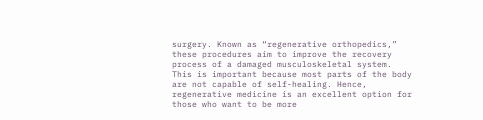surgery. Known as “regenerative orthopedics,” these procedures aim to improve the recovery process of a damaged musculoskeletal system. This is important because most parts of the body are not capable of self-healing. Hence, regenerative medicine is an excellent option for those who want to be more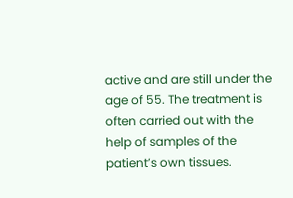active and are still under the age of 55. The treatment is often carried out with the help of samples of the patient’s own tissues.